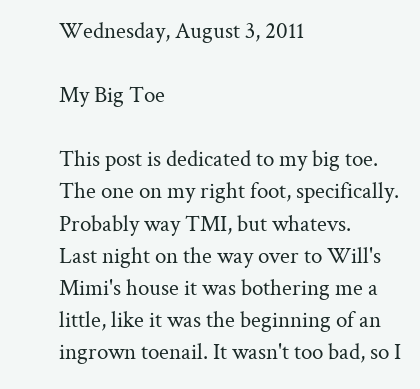Wednesday, August 3, 2011

My Big Toe

This post is dedicated to my big toe. The one on my right foot, specifically. Probably way TMI, but whatevs.
Last night on the way over to Will's Mimi's house it was bothering me a little, like it was the beginning of an ingrown toenail. It wasn't too bad, so I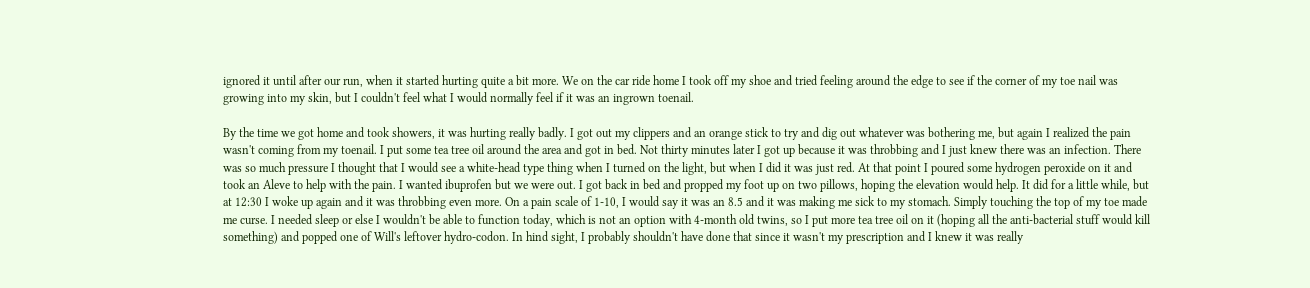ignored it until after our run, when it started hurting quite a bit more. We on the car ride home I took off my shoe and tried feeling around the edge to see if the corner of my toe nail was growing into my skin, but I couldn't feel what I would normally feel if it was an ingrown toenail.

By the time we got home and took showers, it was hurting really badly. I got out my clippers and an orange stick to try and dig out whatever was bothering me, but again I realized the pain wasn't coming from my toenail. I put some tea tree oil around the area and got in bed. Not thirty minutes later I got up because it was throbbing and I just knew there was an infection. There was so much pressure I thought that I would see a white-head type thing when I turned on the light, but when I did it was just red. At that point I poured some hydrogen peroxide on it and took an Aleve to help with the pain. I wanted ibuprofen but we were out. I got back in bed and propped my foot up on two pillows, hoping the elevation would help. It did for a little while, but at 12:30 I woke up again and it was throbbing even more. On a pain scale of 1-10, I would say it was an 8.5 and it was making me sick to my stomach. Simply touching the top of my toe made me curse. I needed sleep or else I wouldn't be able to function today, which is not an option with 4-month old twins, so I put more tea tree oil on it (hoping all the anti-bacterial stuff would kill something) and popped one of Will's leftover hydro-codon. In hind sight, I probably shouldn't have done that since it wasn't my prescription and I knew it was really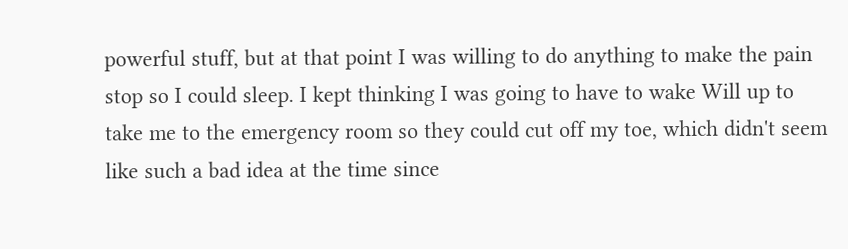powerful stuff, but at that point I was willing to do anything to make the pain stop so I could sleep. I kept thinking I was going to have to wake Will up to take me to the emergency room so they could cut off my toe, which didn't seem like such a bad idea at the time since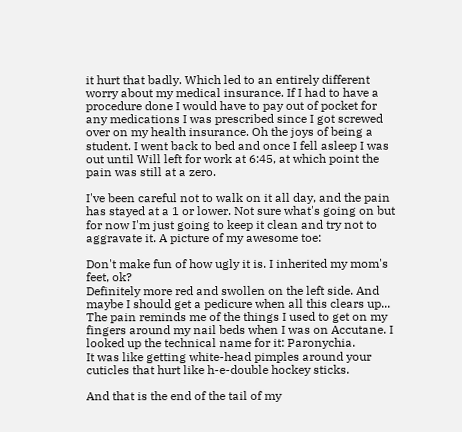it hurt that badly. Which led to an entirely different worry about my medical insurance. If I had to have a procedure done I would have to pay out of pocket for any medications I was prescribed since I got screwed over on my health insurance. Oh the joys of being a student. I went back to bed and once I fell asleep I was out until Will left for work at 6:45, at which point the pain was still at a zero.

I've been careful not to walk on it all day, and the pain has stayed at a 1 or lower. Not sure what's going on but for now I'm just going to keep it clean and try not to aggravate it. A picture of my awesome toe:

Don't make fun of how ugly it is. I inherited my mom's feet, ok?
Definitely more red and swollen on the left side. And maybe I should get a pedicure when all this clears up...
The pain reminds me of the things I used to get on my fingers around my nail beds when I was on Accutane. I looked up the technical name for it: Paronychia.
It was like getting white-head pimples around your cuticles that hurt like h-e-double hockey sticks.

And that is the end of the tail of my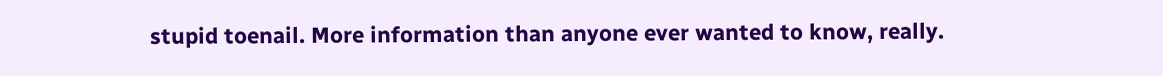stupid toenail. More information than anyone ever wanted to know, really.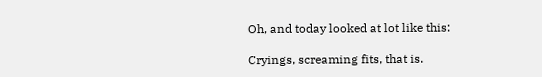Oh, and today looked at lot like this:

Cryings, screaming fits, that is.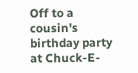Off to a cousin's birthday party at Chuck-E-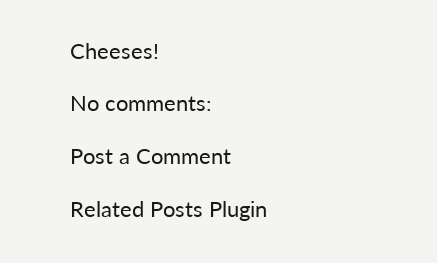Cheeses!

No comments:

Post a Comment

Related Posts Plugin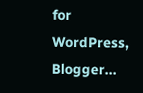for WordPress, Blogger...